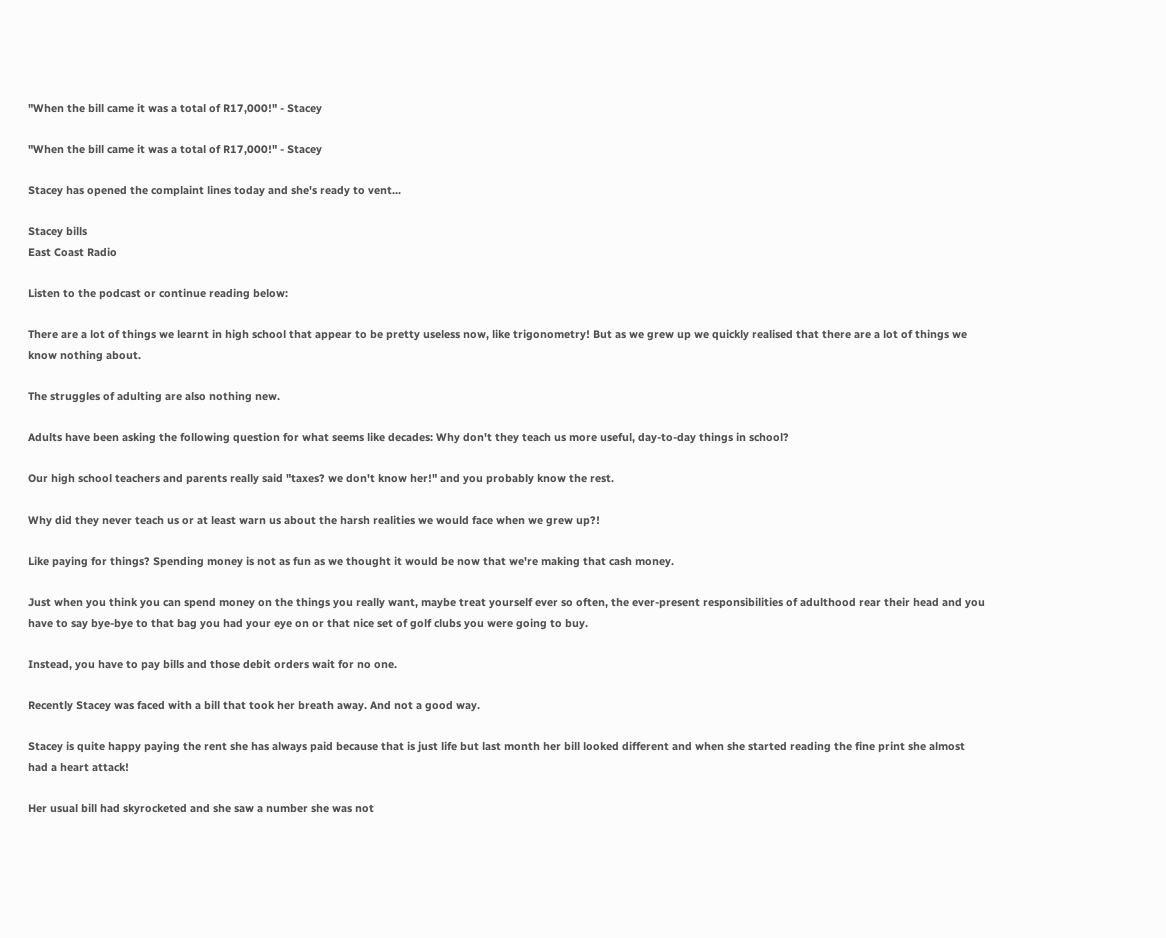"When the bill came it was a total of R17,000!" - Stacey

"When the bill came it was a total of R17,000!" - Stacey

Stacey has opened the complaint lines today and she's ready to vent...

Stacey bills
East Coast Radio

Listen to the podcast or continue reading below:

There are a lot of things we learnt in high school that appear to be pretty useless now, like trigonometry! But as we grew up we quickly realised that there are a lot of things we know nothing about.

The struggles of adulting are also nothing new.

Adults have been asking the following question for what seems like decades: Why don't they teach us more useful, day-to-day things in school?

Our high school teachers and parents really said "taxes? we don't know her!" and you probably know the rest.

Why did they never teach us or at least warn us about the harsh realities we would face when we grew up?!

Like paying for things? Spending money is not as fun as we thought it would be now that we're making that cash money.

Just when you think you can spend money on the things you really want, maybe treat yourself ever so often, the ever-present responsibilities of adulthood rear their head and you have to say bye-bye to that bag you had your eye on or that nice set of golf clubs you were going to buy.

Instead, you have to pay bills and those debit orders wait for no one.

Recently Stacey was faced with a bill that took her breath away. And not a good way.

Stacey is quite happy paying the rent she has always paid because that is just life but last month her bill looked different and when she started reading the fine print she almost had a heart attack!

Her usual bill had skyrocketed and she saw a number she was not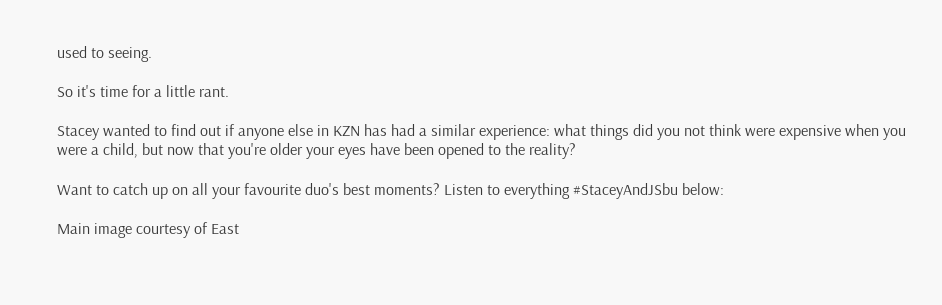used to seeing.

So it's time for a little rant.

Stacey wanted to find out if anyone else in KZN has had a similar experience: what things did you not think were expensive when you were a child, but now that you're older your eyes have been opened to the reality?

Want to catch up on all your favourite duo's best moments? Listen to everything #StaceyAndJSbu below:

Main image courtesy of East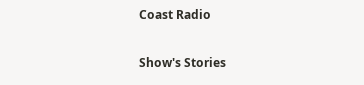Coast Radio

Show's Stories